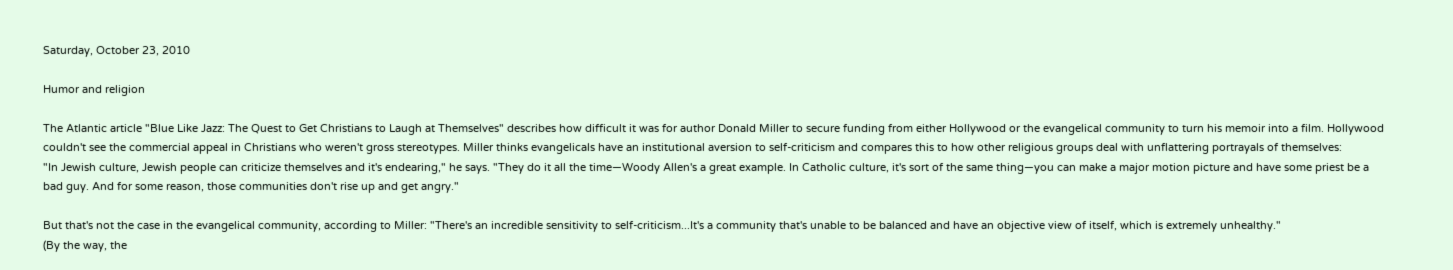Saturday, October 23, 2010

Humor and religion

The Atlantic article "Blue Like Jazz: The Quest to Get Christians to Laugh at Themselves" describes how difficult it was for author Donald Miller to secure funding from either Hollywood or the evangelical community to turn his memoir into a film. Hollywood couldn't see the commercial appeal in Christians who weren't gross stereotypes. Miller thinks evangelicals have an institutional aversion to self-criticism and compares this to how other religious groups deal with unflattering portrayals of themselves:
"In Jewish culture, Jewish people can criticize themselves and it's endearing," he says. "They do it all the time—Woody Allen's a great example. In Catholic culture, it's sort of the same thing—you can make a major motion picture and have some priest be a bad guy. And for some reason, those communities don't rise up and get angry."

But that's not the case in the evangelical community, according to Miller: "There's an incredible sensitivity to self-criticism...It's a community that's unable to be balanced and have an objective view of itself, which is extremely unhealthy."
(By the way, the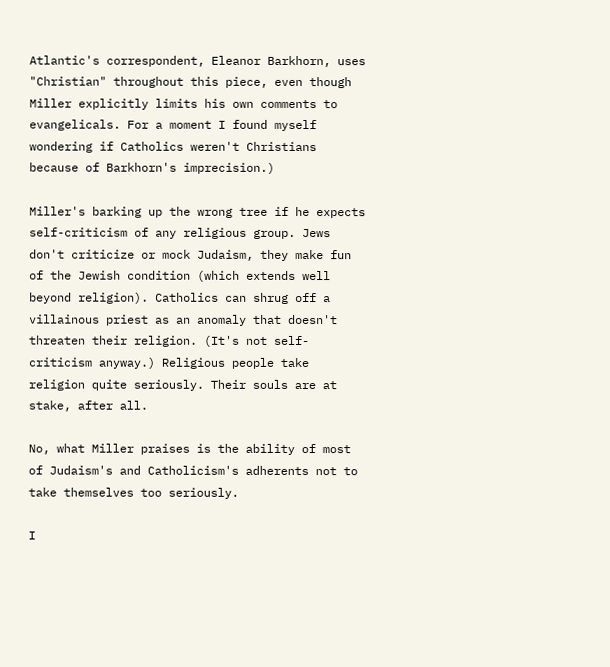Atlantic's correspondent, Eleanor Barkhorn, uses "Christian" throughout this piece, even though Miller explicitly limits his own comments to evangelicals. For a moment I found myself wondering if Catholics weren't Christians because of Barkhorn's imprecision.)

Miller's barking up the wrong tree if he expects self-criticism of any religious group. Jews don't criticize or mock Judaism, they make fun of the Jewish condition (which extends well beyond religion). Catholics can shrug off a villainous priest as an anomaly that doesn't threaten their religion. (It's not self-criticism anyway.) Religious people take religion quite seriously. Their souls are at stake, after all.

No, what Miller praises is the ability of most of Judaism's and Catholicism's adherents not to take themselves too seriously.

I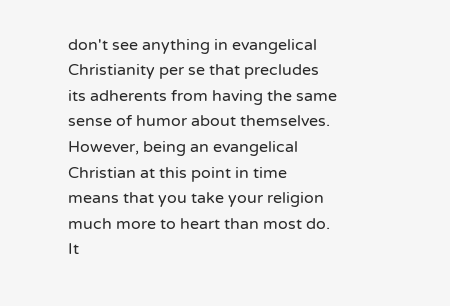don't see anything in evangelical Christianity per se that precludes its adherents from having the same sense of humor about themselves. However, being an evangelical Christian at this point in time means that you take your religion much more to heart than most do. It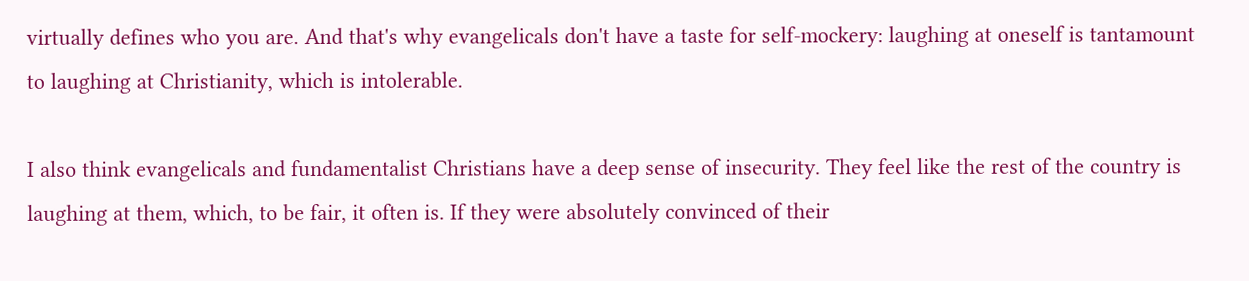virtually defines who you are. And that's why evangelicals don't have a taste for self-mockery: laughing at oneself is tantamount to laughing at Christianity, which is intolerable.

I also think evangelicals and fundamentalist Christians have a deep sense of insecurity. They feel like the rest of the country is laughing at them, which, to be fair, it often is. If they were absolutely convinced of their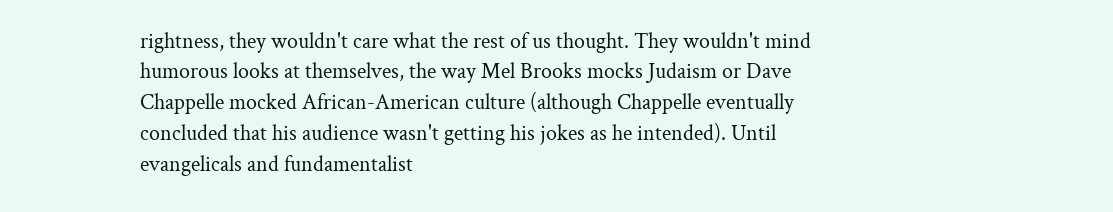rightness, they wouldn't care what the rest of us thought. They wouldn't mind humorous looks at themselves, the way Mel Brooks mocks Judaism or Dave Chappelle mocked African-American culture (although Chappelle eventually concluded that his audience wasn't getting his jokes as he intended). Until evangelicals and fundamentalist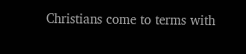Christians come to terms with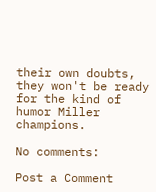their own doubts, they won't be ready for the kind of humor Miller champions.

No comments:

Post a Comment